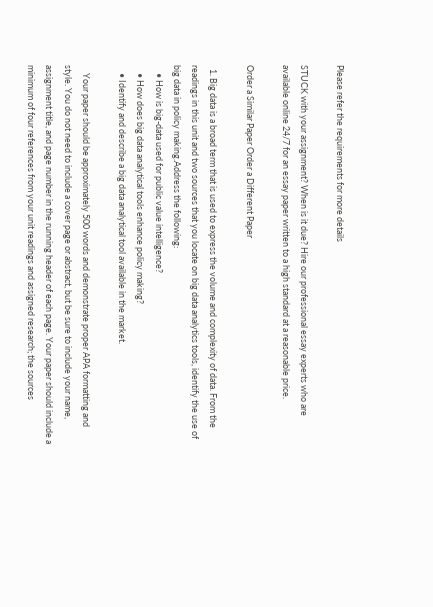Please refer the requirements for more details

STUCK with your assignment? When is it due? Hire our professional essay experts who are available online 24/7 for an essay paper written to a high standard at a reasonable price.

Order a Similar Paper Order a Different Paper

  1. Big data is a broad term that is used to express the volume and complexity of data. From the readings in this unit and two sources that you locate on big data analytics tools, identify the use of big data in policy making.Address the following:
    • How is big-data used for public value intelligence?
    • How does big data analytical tools enhance policy making?
    • Identify and describe a big data analytical tool available in the market.

    Your paper should be approximately 500 words and demonstrate proper APA formatting and style. You do not need to include a cover page or abstract, but be sure to include your name, assignment title, and page number in the running header of each page. Your paper should include a minimum of four references from your unit readings and assigned research; the sources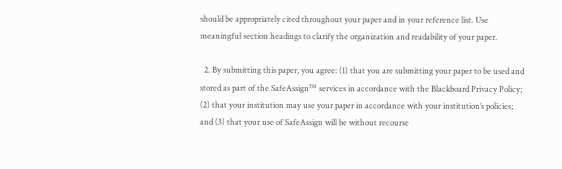should be appropriately cited throughout your paper and in your reference list. Use meaningful section headings to clarify the organization and readability of your paper.

  2. By submitting this paper, you agree: (1) that you are submitting your paper to be used and stored as part of the SafeAssign™ services in accordance with the Blackboard Privacy Policy; (2) that your institution may use your paper in accordance with your institution’s policies; and (3) that your use of SafeAssign will be without recourse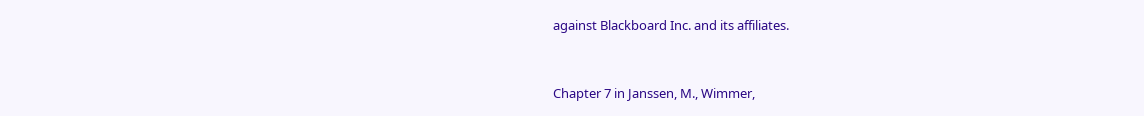against Blackboard Inc. and its affiliates.


Chapter 7 in Janssen, M., Wimmer,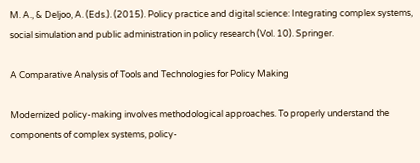M. A., & Deljoo, A. (Eds.). (2015). Policy practice and digital science: Integrating complex systems, social simulation and public administration in policy research (Vol. 10). Springer.

A Comparative Analysis of Tools and Technologies for Policy Making

Modernized policy-making involves methodological approaches. To properly understand the components of complex systems, policy-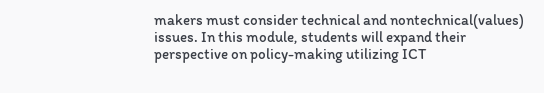makers must consider technical and nontechnical(values) issues. In this module, students will expand their perspective on policy-making utilizing ICT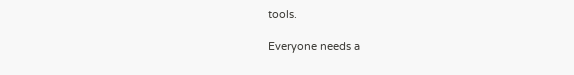tools.

Everyone needs a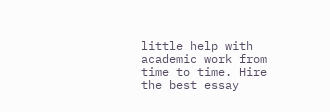little help with academic work from time to time. Hire the best essay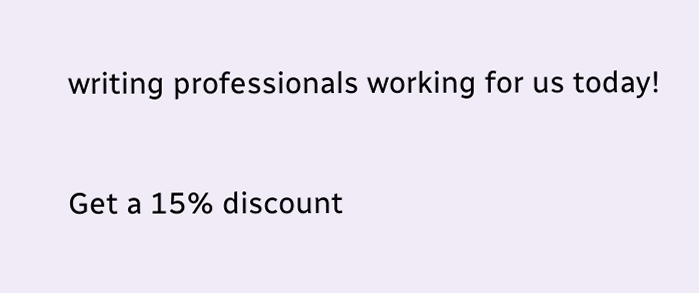writing professionals working for us today!

Get a 15% discount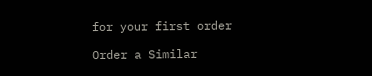for your first order

Order a Similar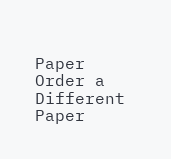Paper Order a Different Paper